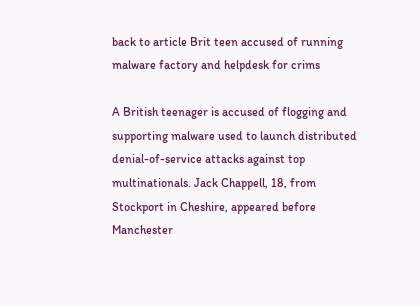back to article Brit teen accused of running malware factory and helpdesk for crims

A British teenager is accused of flogging and supporting malware used to launch distributed denial-of-service attacks against top multinationals. Jack Chappell, 18, from Stockport in Cheshire, appeared before Manchester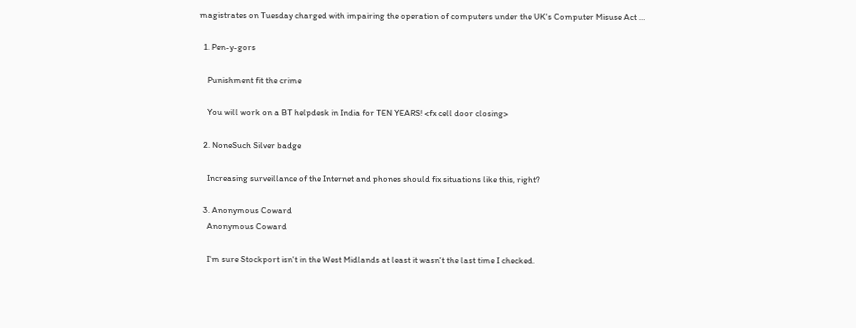magistrates on Tuesday charged with impairing the operation of computers under the UK's Computer Misuse Act …

  1. Pen-y-gors

    Punishment fit the crime

    You will work on a BT helpdesk in India for TEN YEARS! <fx cell door closing>

  2. NoneSuch Silver badge

    Increasing surveillance of the Internet and phones should fix situations like this, right?

  3. Anonymous Coward
    Anonymous Coward

    I'm sure Stockport isn't in the West Midlands at least it wasn't the last time I checked.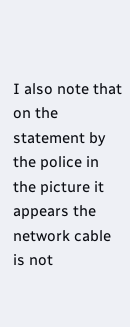I also note that on the statement by the police in the picture it appears the network cable is not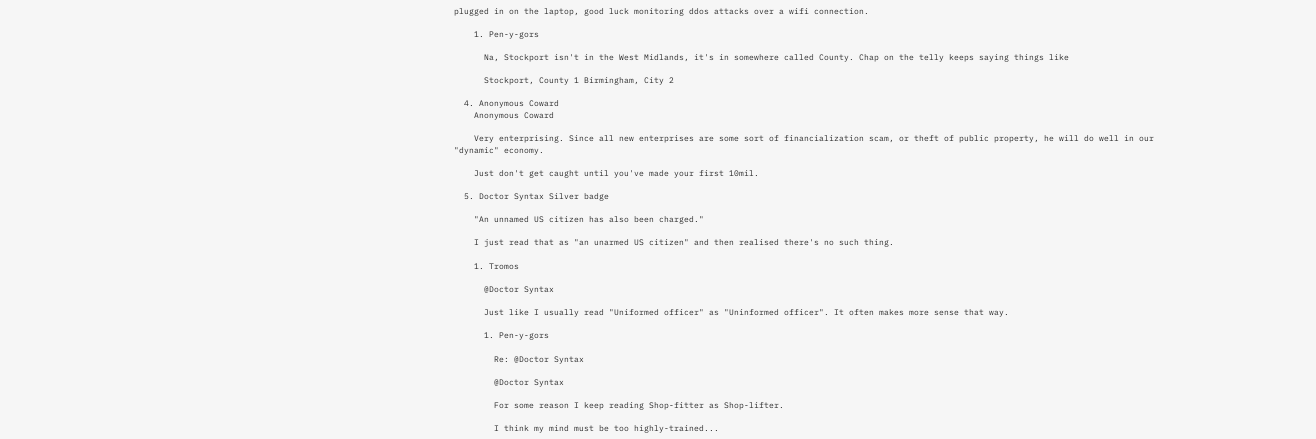plugged in on the laptop, good luck monitoring ddos attacks over a wifi connection.

    1. Pen-y-gors

      Na, Stockport isn't in the West Midlands, it's in somewhere called County. Chap on the telly keeps saying things like

      Stockport, County 1 Birmingham, City 2

  4. Anonymous Coward
    Anonymous Coward

    Very enterprising. Since all new enterprises are some sort of financialization scam, or theft of public property, he will do well in our "dynamic" economy.

    Just don't get caught until you've made your first 10mil.

  5. Doctor Syntax Silver badge

    "An unnamed US citizen has also been charged."

    I just read that as "an unarmed US citizen" and then realised there's no such thing.

    1. Tromos

      @Doctor Syntax

      Just like I usually read "Uniformed officer" as "Uninformed officer". It often makes more sense that way.

      1. Pen-y-gors

        Re: @Doctor Syntax

        @Doctor Syntax

        For some reason I keep reading Shop-fitter as Shop-lifter.

        I think my mind must be too highly-trained...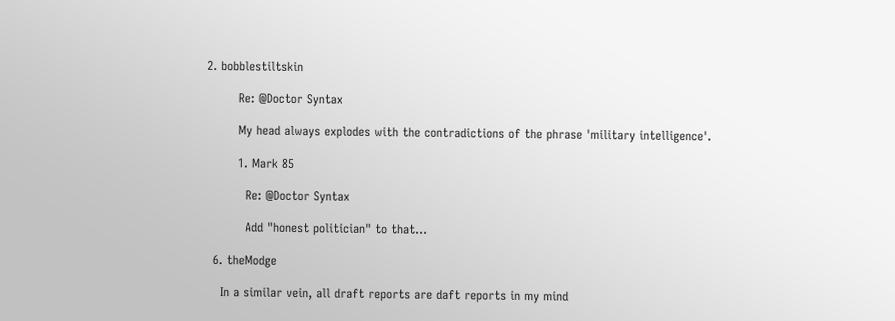2. bobblestiltskin

        Re: @Doctor Syntax

        My head always explodes with the contradictions of the phrase 'military intelligence'.

        1. Mark 85

          Re: @Doctor Syntax

          Add "honest politician" to that...

  6. theModge

    In a similar vein, all draft reports are daft reports in my mind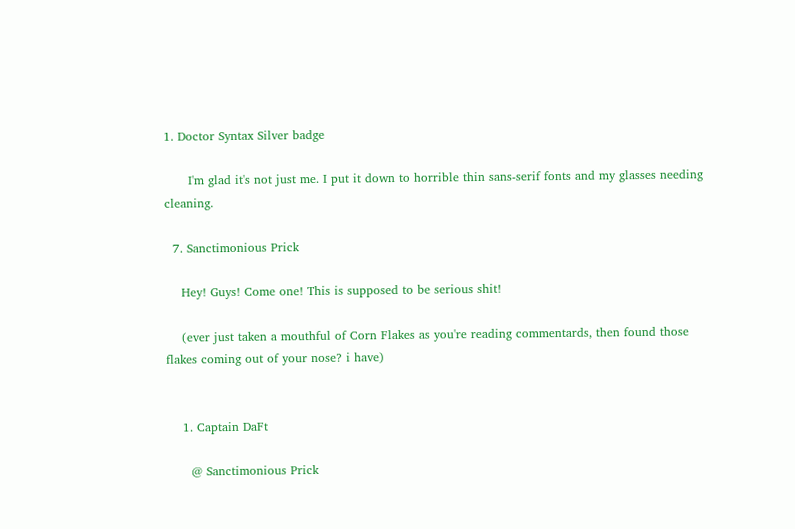1. Doctor Syntax Silver badge

      I'm glad it's not just me. I put it down to horrible thin sans-serif fonts and my glasses needing cleaning.

  7. Sanctimonious Prick

    Hey! Guys! Come one! This is supposed to be serious shit!

    (ever just taken a mouthful of Corn Flakes as you're reading commentards, then found those flakes coming out of your nose? i have)


    1. Captain DaFt

      @ Sanctimonious Prick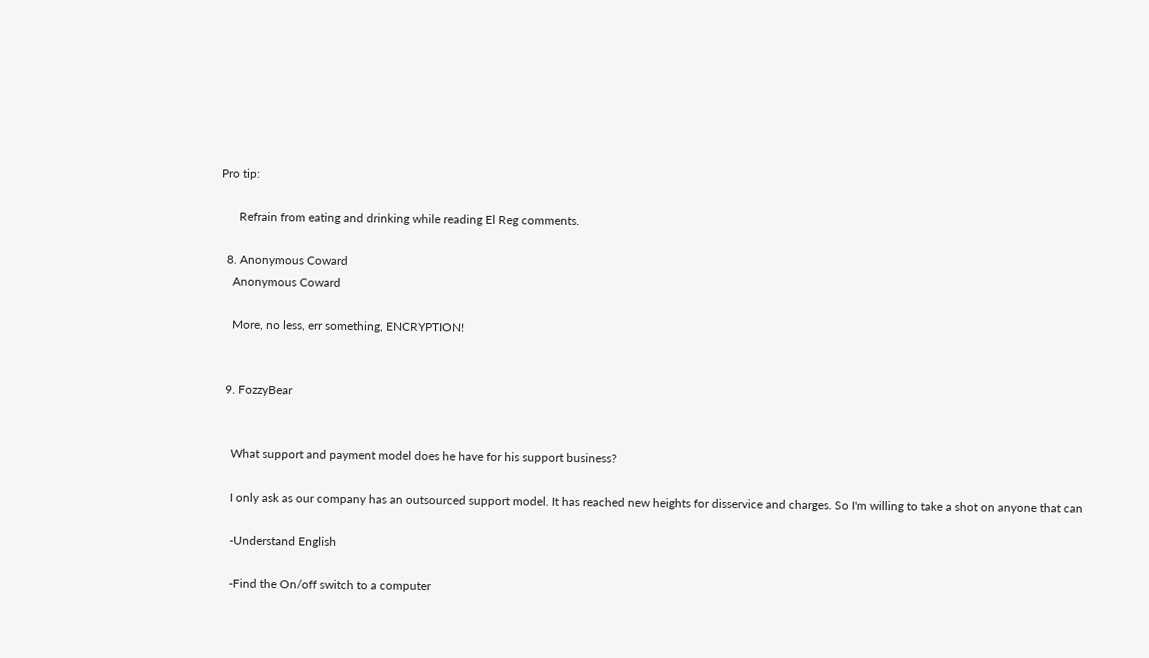Pro tip:

      Refrain from eating and drinking while reading El Reg comments.

  8. Anonymous Coward
    Anonymous Coward

    More, no less, err something, ENCRYPTION!


  9. FozzyBear


    What support and payment model does he have for his support business?

    I only ask as our company has an outsourced support model. It has reached new heights for disservice and charges. So I'm willing to take a shot on anyone that can

    -Understand English

    -Find the On/off switch to a computer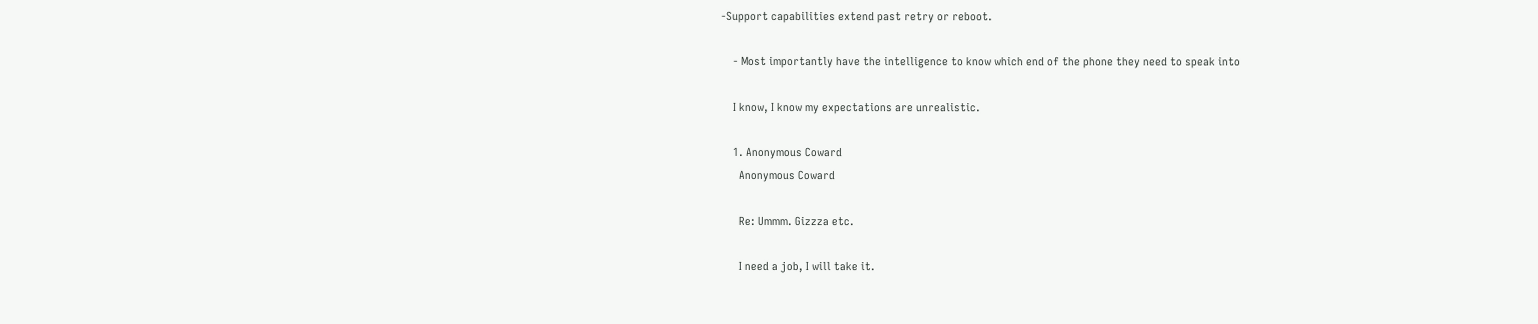-Support capabilities extend past retry or reboot.

    - Most importantly have the intelligence to know which end of the phone they need to speak into

    I know, I know my expectations are unrealistic.

    1. Anonymous Coward
      Anonymous Coward

      Re: Ummm. Gizzza etc.

      I need a job, I will take it.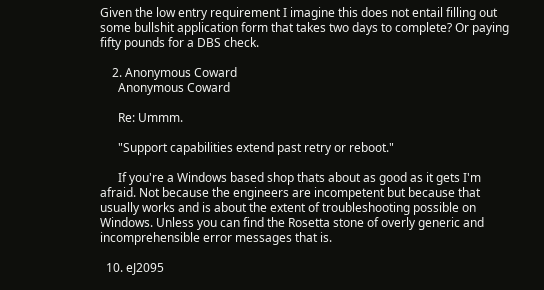Given the low entry requirement I imagine this does not entail filling out some bullshit application form that takes two days to complete? Or paying fifty pounds for a DBS check.

    2. Anonymous Coward
      Anonymous Coward

      Re: Ummm.

      "Support capabilities extend past retry or reboot."

      If you're a Windows based shop thats about as good as it gets I'm afraid. Not because the engineers are incompetent but because that usually works and is about the extent of troubleshooting possible on Windows. Unless you can find the Rosetta stone of overly generic and incomprehensible error messages that is.

  10. eJ2095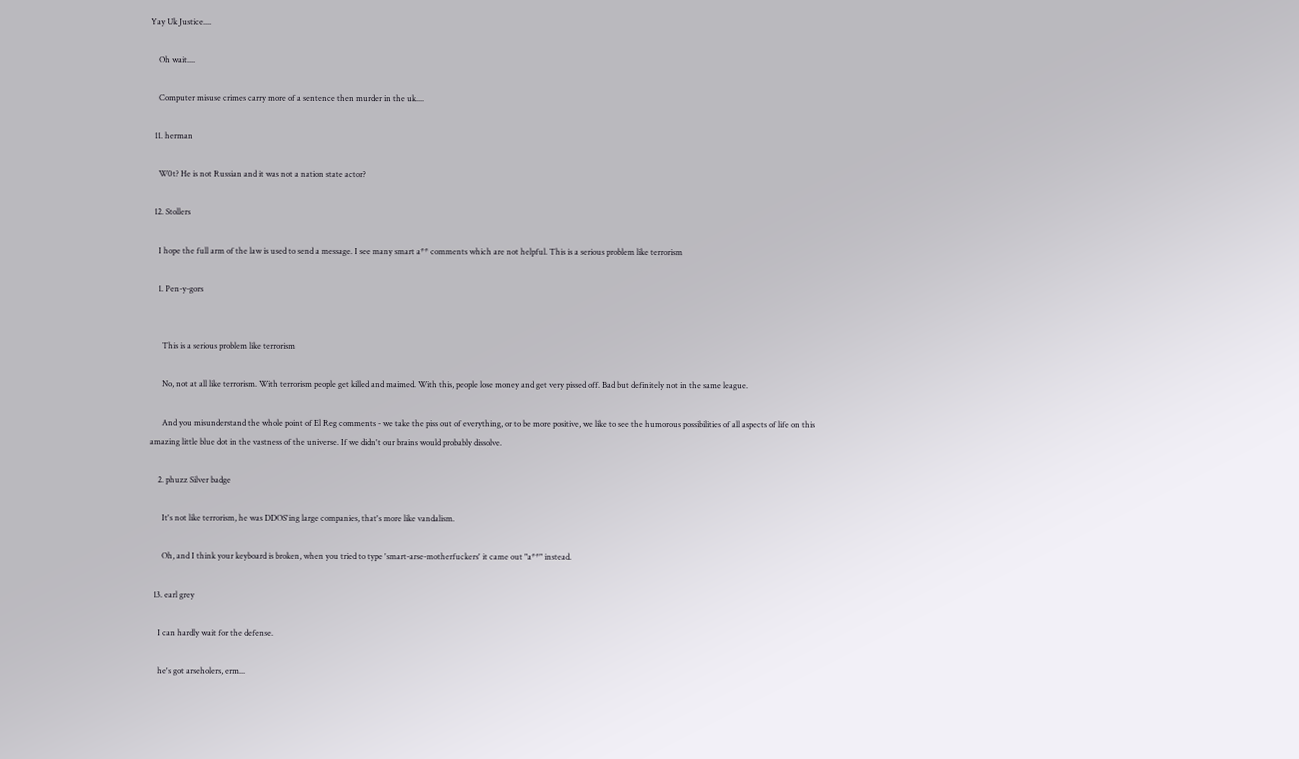Yay Uk Justice....

    Oh wait....

    Computer misuse crimes carry more of a sentence then murder in the uk....

  11. herman

    W0t? He is not Russian and it was not a nation state actor?

  12. Stollers

    I hope the full arm of the law is used to send a message. I see many smart a** comments which are not helpful. This is a serious problem like terrorism

    1. Pen-y-gors


      This is a serious problem like terrorism

      No, not at all like terrorism. With terrorism people get killed and maimed. With this, people lose money and get very pissed off. Bad but definitely not in the same league.

      And you misunderstand the whole point of El Reg comments - we take the piss out of everything, or to be more positive, we like to see the humorous possibilities of all aspects of life on this amazing little blue dot in the vastness of the universe. If we didn't our brains would probably dissolve.

    2. phuzz Silver badge

      It's not like terrorism, he was DDOS'ing large companies, that's more like vandalism.

      Oh, and I think your keyboard is broken, when you tried to type 'smart-arse-motherfuckers' it came out "a**" instead.

  13. earl grey

    I can hardly wait for the defense.

    he's got arseholers, erm...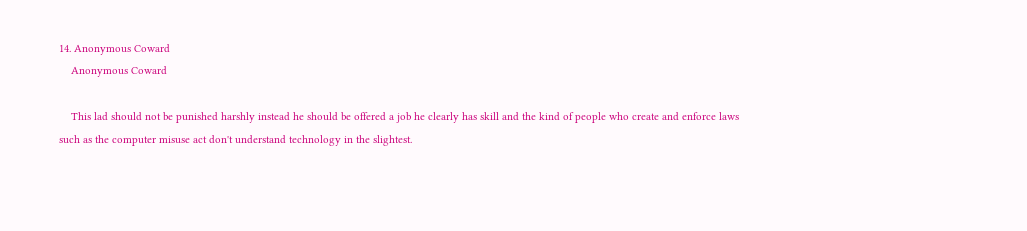14. Anonymous Coward
    Anonymous Coward

    This lad should not be punished harshly instead he should be offered a job he clearly has skill and the kind of people who create and enforce laws such as the computer misuse act don't understand technology in the slightest.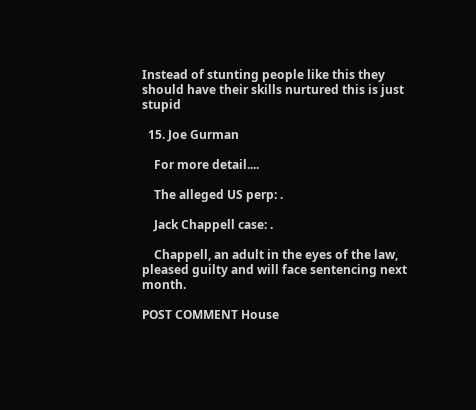Instead of stunting people like this they should have their skills nurtured this is just stupid

  15. Joe Gurman

    For more detail....

    The alleged US perp: .

    Jack Chappell case: .

    Chappell, an adult in the eyes of the law, pleased guilty and will face sentencing next month.

POST COMMENT House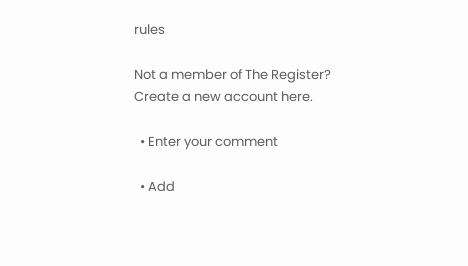rules

Not a member of The Register? Create a new account here.

  • Enter your comment

  • Add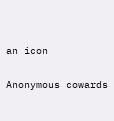an icon

Anonymous cowards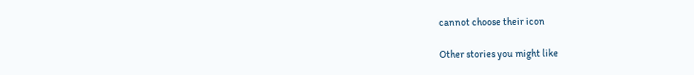cannot choose their icon

Other stories you might like